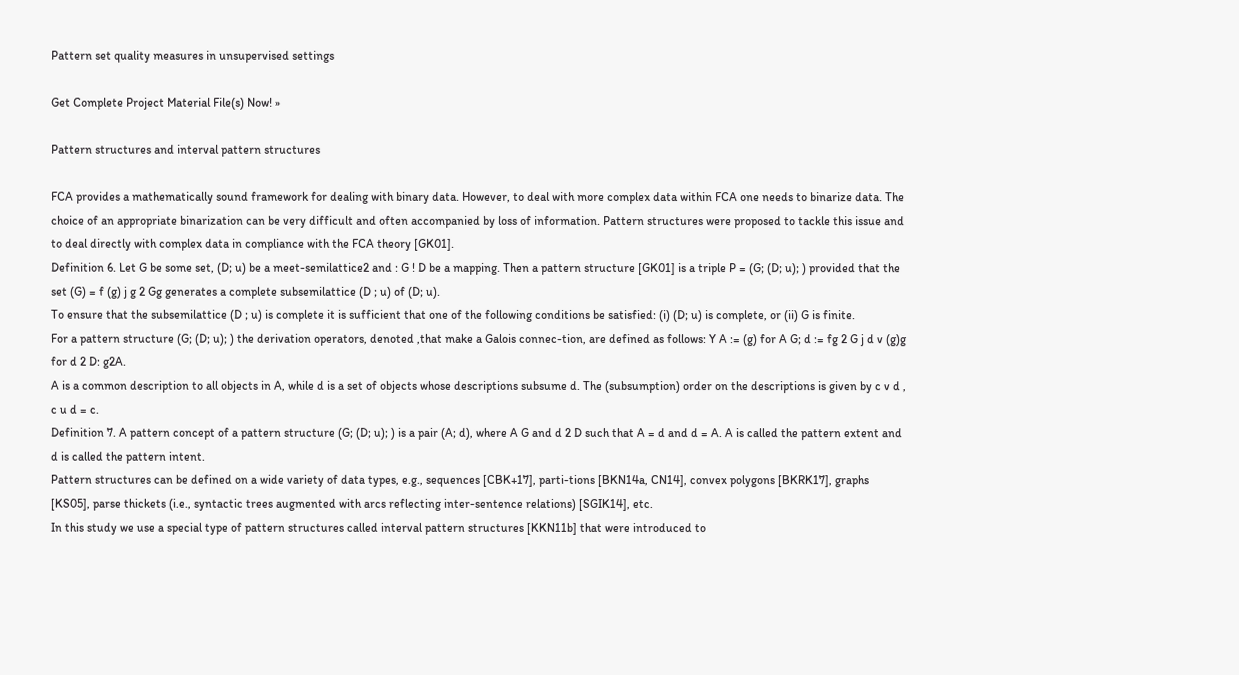Pattern set quality measures in unsupervised settings

Get Complete Project Material File(s) Now! »

Pattern structures and interval pattern structures

FCA provides a mathematically sound framework for dealing with binary data. However, to deal with more complex data within FCA one needs to binarize data. The choice of an appropriate binarization can be very difficult and often accompanied by loss of information. Pattern structures were proposed to tackle this issue and to deal directly with complex data in compliance with the FCA theory [GK01].
Definition 6. Let G be some set, (D; u) be a meet-semilattice2 and : G ! D be a mapping. Then a pattern structure [GK01] is a triple P = (G; (D; u); ) provided that the set (G) = f (g) j g 2 Gg generates a complete subsemilattice (D ; u) of (D; u).
To ensure that the subsemilattice (D ; u) is complete it is sufficient that one of the following conditions be satisfied: (i) (D; u) is complete, or (ii) G is finite.
For a pattern structure (G; (D; u); ) the derivation operators, denoted ,that make a Galois connec-tion, are defined as follows: Y A := (g) for A G; d := fg 2 G j d v (g)g for d 2 D: g2A.
A is a common description to all objects in A, while d is a set of objects whose descriptions subsume d. The (subsumption) order on the descriptions is given by c v d , c u d = c.
Definition 7. A pattern concept of a pattern structure (G; (D; u); ) is a pair (A; d), where A G and d 2 D such that A = d and d = A. A is called the pattern extent and d is called the pattern intent.
Pattern structures can be defined on a wide variety of data types, e.g., sequences [CBK+17], parti-tions [BKN14a, CN14], convex polygons [BKRK17], graphs [KS05], parse thickets (i.e., syntactic trees augmented with arcs reflecting inter-sentence relations) [SGIK14], etc.
In this study we use a special type of pattern structures called interval pattern structures [KKN11b] that were introduced to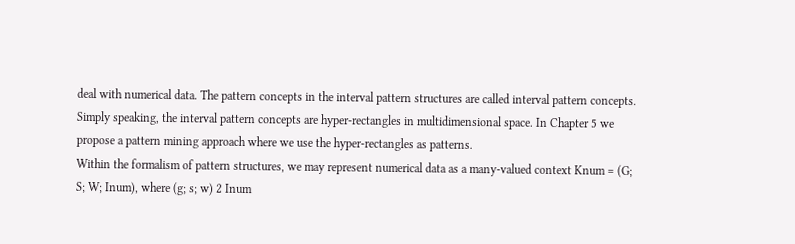deal with numerical data. The pattern concepts in the interval pattern structures are called interval pattern concepts. Simply speaking, the interval pattern concepts are hyper-rectangles in multidimensional space. In Chapter 5 we propose a pattern mining approach where we use the hyper-rectangles as patterns.
Within the formalism of pattern structures, we may represent numerical data as a many-valued context Knum = (G; S; W; Inum), where (g; s; w) 2 Inum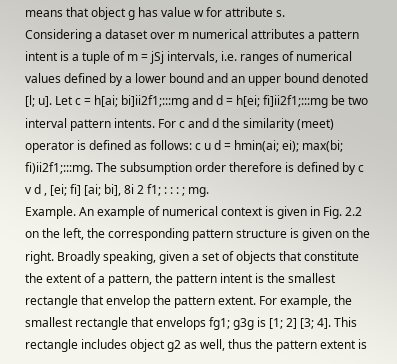means that object g has value w for attribute s.
Considering a dataset over m numerical attributes a pattern intent is a tuple of m = jSj intervals, i.e. ranges of numerical values defined by a lower bound and an upper bound denoted [l; u]. Let c = h[ai; bi]ii2f1;:::mg and d = h[ei; fi]ii2f1;:::mg be two interval pattern intents. For c and d the similarity (meet) operator is defined as follows: c u d = hmin(ai; ei); max(bi; fi)ii2f1;:::mg. The subsumption order therefore is defined by c v d , [ei; fi] [ai; bi], 8i 2 f1; : : : ; mg.
Example. An example of numerical context is given in Fig. 2.2 on the left, the corresponding pattern structure is given on the right. Broadly speaking, given a set of objects that constitute the extent of a pattern, the pattern intent is the smallest rectangle that envelop the pattern extent. For example, the smallest rectangle that envelops fg1; g3g is [1; 2] [3; 4]. This rectangle includes object g2 as well, thus the pattern extent is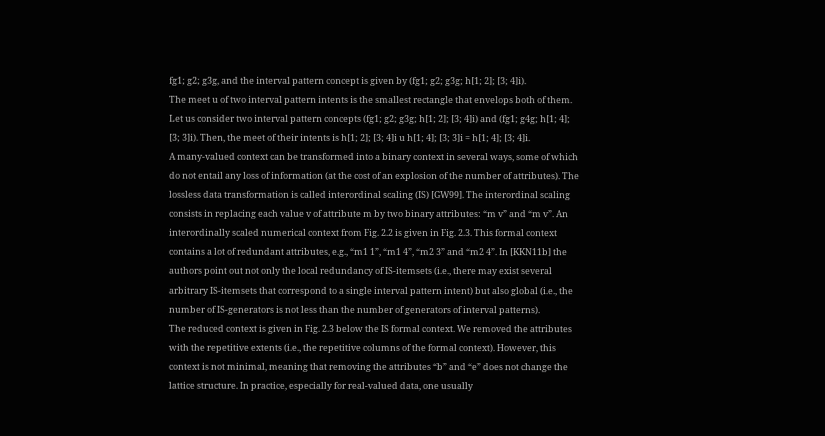fg1; g2; g3g, and the interval pattern concept is given by (fg1; g2; g3g; h[1; 2]; [3; 4]i).
The meet u of two interval pattern intents is the smallest rectangle that envelops both of them. Let us consider two interval pattern concepts (fg1; g2; g3g; h[1; 2]; [3; 4]i) and (fg1; g4g; h[1; 4]; [3; 3]i). Then, the meet of their intents is h[1; 2]; [3; 4]i u h[1; 4]; [3; 3]i = h[1; 4]; [3; 4]i.
A many-valued context can be transformed into a binary context in several ways, some of which do not entail any loss of information (at the cost of an explosion of the number of attributes). The lossless data transformation is called interordinal scaling (IS) [GW99]. The interordinal scaling consists in replacing each value v of attribute m by two binary attributes: “m v” and “m v”. An interordinally scaled numerical context from Fig. 2.2 is given in Fig. 2.3. This formal context contains a lot of redundant attributes, e.g., “m1 1”, “m1 4”, “m2 3” and “m2 4”. In [KKN11b] the authors point out not only the local redundancy of IS-itemsets (i.e., there may exist several arbitrary IS-itemsets that correspond to a single interval pattern intent) but also global (i.e., the number of IS-generators is not less than the number of generators of interval patterns).
The reduced context is given in Fig. 2.3 below the IS formal context. We removed the attributes with the repetitive extents (i.e., the repetitive columns of the formal context). However, this context is not minimal, meaning that removing the attributes “b” and “e” does not change the lattice structure. In practice, especially for real-valued data, one usually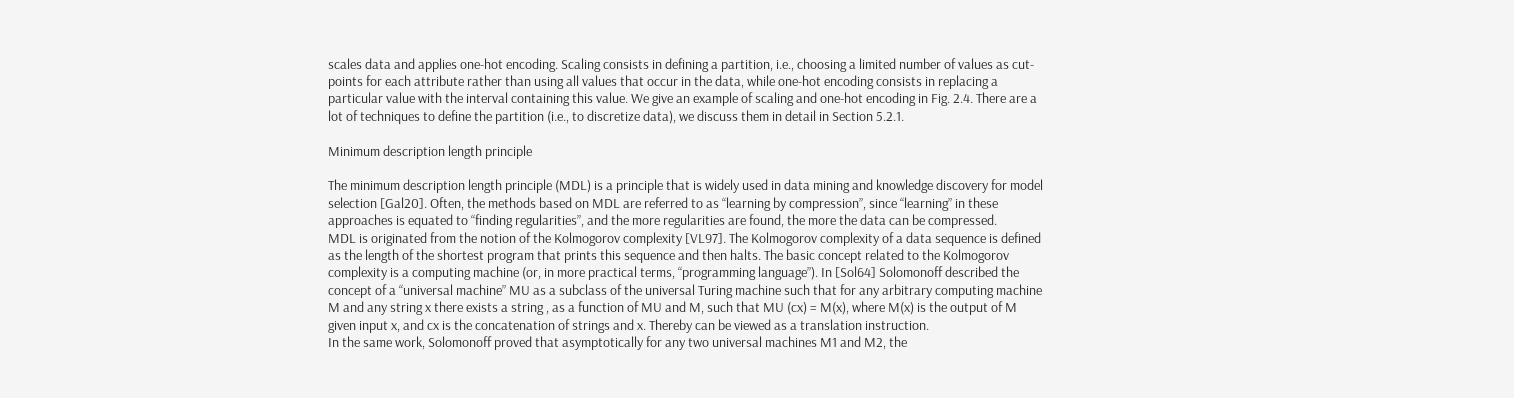scales data and applies one-hot encoding. Scaling consists in defining a partition, i.e., choosing a limited number of values as cut-points for each attribute rather than using all values that occur in the data, while one-hot encoding consists in replacing a particular value with the interval containing this value. We give an example of scaling and one-hot encoding in Fig. 2.4. There are a lot of techniques to define the partition (i.e., to discretize data), we discuss them in detail in Section 5.2.1.

Minimum description length principle

The minimum description length principle (MDL) is a principle that is widely used in data mining and knowledge discovery for model selection [Gal20]. Often, the methods based on MDL are referred to as “learning by compression”, since “learning” in these approaches is equated to “finding regularities”, and the more regularities are found, the more the data can be compressed.
MDL is originated from the notion of the Kolmogorov complexity [VL97]. The Kolmogorov complexity of a data sequence is defined as the length of the shortest program that prints this sequence and then halts. The basic concept related to the Kolmogorov complexity is a computing machine (or, in more practical terms, “programming language”). In [Sol64] Solomonoff described the concept of a “universal machine” MU as a subclass of the universal Turing machine such that for any arbitrary computing machine M and any string x there exists a string , as a function of MU and M, such that MU (cx) = M(x), where M(x) is the output of M given input x, and cx is the concatenation of strings and x. Thereby can be viewed as a translation instruction.
In the same work, Solomonoff proved that asymptotically for any two universal machines M1 and M2, the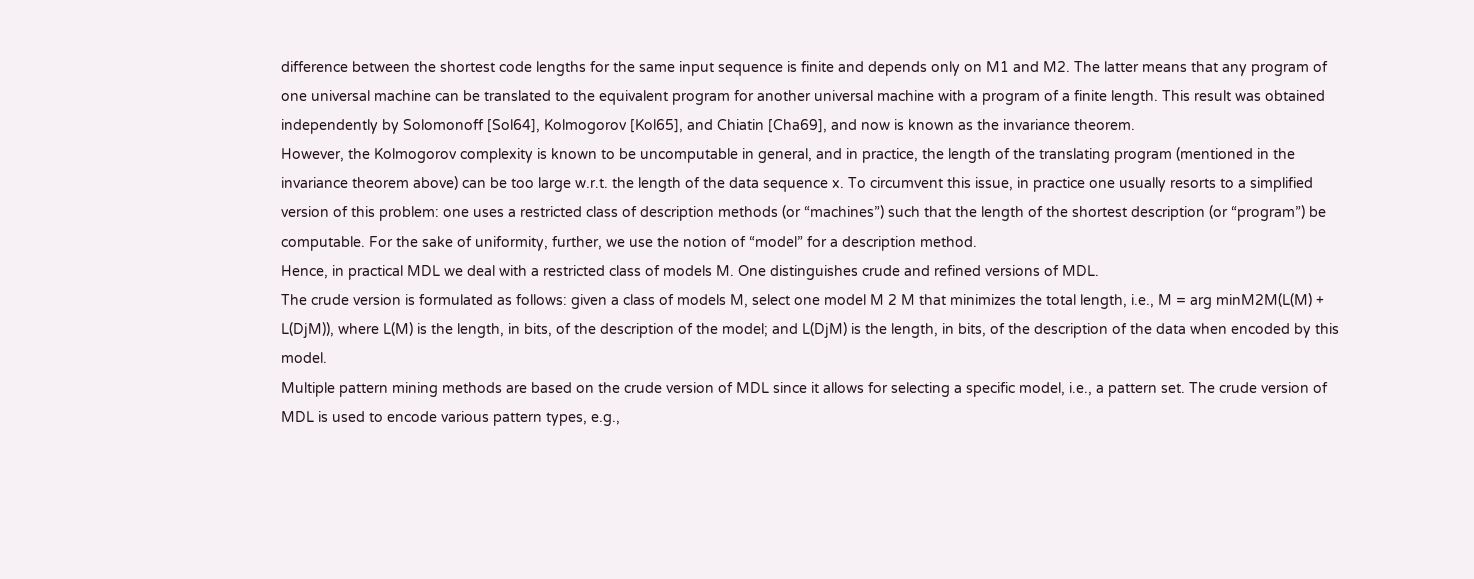difference between the shortest code lengths for the same input sequence is finite and depends only on M1 and M2. The latter means that any program of one universal machine can be translated to the equivalent program for another universal machine with a program of a finite length. This result was obtained independently by Solomonoff [Sol64], Kolmogorov [Kol65], and Chiatin [Cha69], and now is known as the invariance theorem.
However, the Kolmogorov complexity is known to be uncomputable in general, and in practice, the length of the translating program (mentioned in the invariance theorem above) can be too large w.r.t. the length of the data sequence x. To circumvent this issue, in practice one usually resorts to a simplified version of this problem: one uses a restricted class of description methods (or “machines”) such that the length of the shortest description (or “program”) be computable. For the sake of uniformity, further, we use the notion of “model” for a description method.
Hence, in practical MDL we deal with a restricted class of models M. One distinguishes crude and refined versions of MDL.
The crude version is formulated as follows: given a class of models M, select one model M 2 M that minimizes the total length, i.e., M = arg minM2M(L(M) + L(DjM)), where L(M) is the length, in bits, of the description of the model; and L(DjM) is the length, in bits, of the description of the data when encoded by this model.
Multiple pattern mining methods are based on the crude version of MDL since it allows for selecting a specific model, i.e., a pattern set. The crude version of MDL is used to encode various pattern types, e.g.,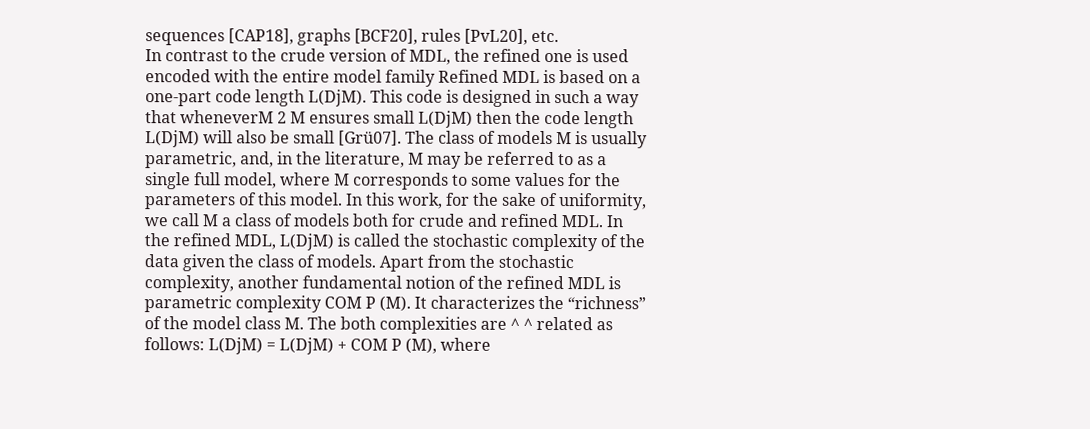sequences [CAP18], graphs [BCF20], rules [PvL20], etc.
In contrast to the crude version of MDL, the refined one is used encoded with the entire model family Refined MDL is based on a one-part code length L(DjM). This code is designed in such a way that wheneverM 2 M ensures small L(DjM) then the code length L(DjM) will also be small [Grü07]. The class of models M is usually parametric, and, in the literature, M may be referred to as a single full model, where M corresponds to some values for the parameters of this model. In this work, for the sake of uniformity, we call M a class of models both for crude and refined MDL. In the refined MDL, L(DjM) is called the stochastic complexity of the data given the class of models. Apart from the stochastic complexity, another fundamental notion of the refined MDL is parametric complexity COM P (M). It characterizes the “richness” of the model class M. The both complexities are ^ ^ related as follows: L(DjM) = L(DjM) + COM P (M), where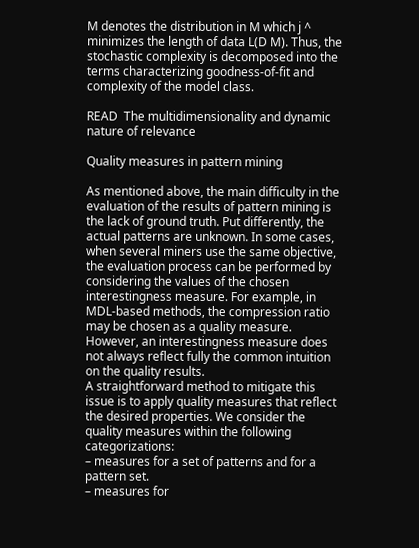M denotes the distribution in M which j ^ minimizes the length of data L(D M). Thus, the stochastic complexity is decomposed into the terms characterizing goodness-of-fit and complexity of the model class.

READ  The multidimensionality and dynamic nature of relevance

Quality measures in pattern mining

As mentioned above, the main difficulty in the evaluation of the results of pattern mining is the lack of ground truth. Put differently, the actual patterns are unknown. In some cases, when several miners use the same objective, the evaluation process can be performed by considering the values of the chosen interestingness measure. For example, in MDL-based methods, the compression ratio may be chosen as a quality measure. However, an interestingness measure does not always reflect fully the common intuition on the quality results.
A straightforward method to mitigate this issue is to apply quality measures that reflect the desired properties. We consider the quality measures within the following categorizations:
– measures for a set of patterns and for a pattern set.
– measures for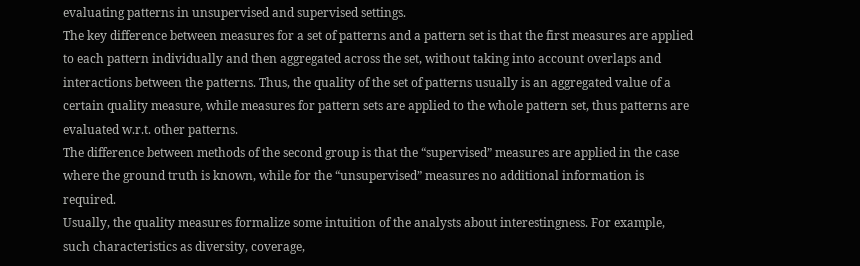evaluating patterns in unsupervised and supervised settings.
The key difference between measures for a set of patterns and a pattern set is that the first measures are applied to each pattern individually and then aggregated across the set, without taking into account overlaps and interactions between the patterns. Thus, the quality of the set of patterns usually is an aggregated value of a certain quality measure, while measures for pattern sets are applied to the whole pattern set, thus patterns are evaluated w.r.t. other patterns.
The difference between methods of the second group is that the “supervised” measures are applied in the case where the ground truth is known, while for the “unsupervised” measures no additional information is required.
Usually, the quality measures formalize some intuition of the analysts about interestingness. For example, such characteristics as diversity, coverage,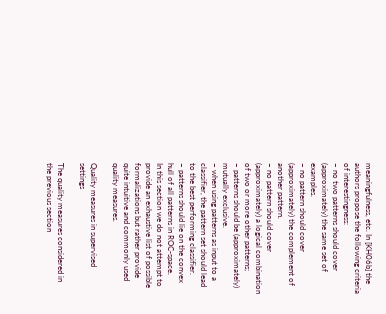meaningfulness, etc. In [KH06b] the authors propose the following criteria of interestingness:
– no two patterns should cover (approximately) the same set of examples.
– no pattern should cover (approximately) the complement of another pattern.
– no pattern should cover (approximately) a logical combination of two or more other patterns;
– patterns should be (approximately) mutually exclusive.
– when using patterns as input to a classifier, the pattern set should lead to the best performing classifier.
– patterns should lie on the convex hull of all patterns in ROC-space.
In this section we do not attempt to provide an exhaustive list of possible formalizations but rather provide quite intuitive and commonly used quality measures.

Quality measures in supervised settings

The quality measures considered in the previous section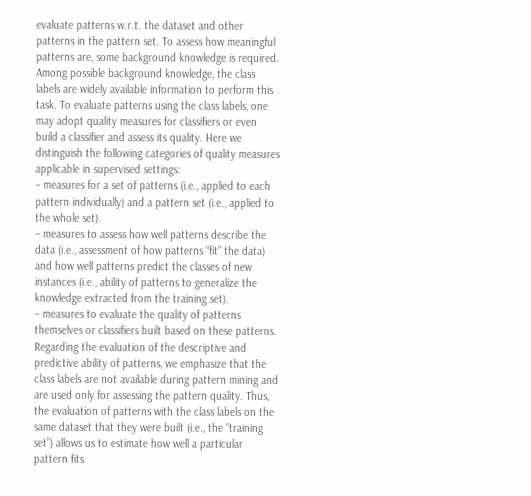evaluate patterns w.r.t. the dataset and other patterns in the pattern set. To assess how meaningful patterns are, some background knowledge is required. Among possible background knowledge, the class labels are widely available information to perform this task. To evaluate patterns using the class labels, one may adopt quality measures for classifiers or even build a classifier and assess its quality. Here we distinguish the following categories of quality measures applicable in supervised settings:
– measures for a set of patterns (i.e., applied to each pattern individually) and a pattern set (i.e., applied to the whole set).
– measures to assess how well patterns describe the data (i.e., assessment of how patterns “fit” the data) and how well patterns predict the classes of new instances (i.e., ability of patterns to generalize the knowledge extracted from the training set).
– measures to evaluate the quality of patterns themselves or classifiers built based on these patterns.
Regarding the evaluation of the descriptive and predictive ability of patterns, we emphasize that the class labels are not available during pattern mining and are used only for assessing the pattern quality. Thus, the evaluation of patterns with the class labels on the same dataset that they were built (i.e., the “training set”) allows us to estimate how well a particular pattern fits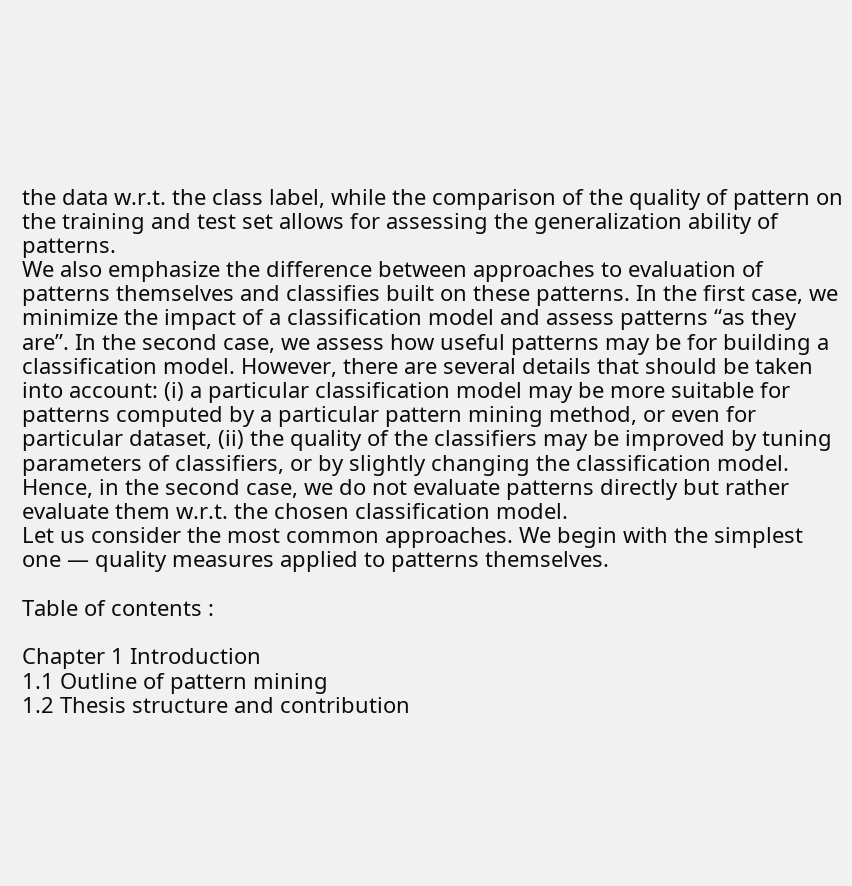the data w.r.t. the class label, while the comparison of the quality of pattern on the training and test set allows for assessing the generalization ability of patterns.
We also emphasize the difference between approaches to evaluation of patterns themselves and classifies built on these patterns. In the first case, we minimize the impact of a classification model and assess patterns “as they are”. In the second case, we assess how useful patterns may be for building a classification model. However, there are several details that should be taken into account: (i) a particular classification model may be more suitable for patterns computed by a particular pattern mining method, or even for particular dataset, (ii) the quality of the classifiers may be improved by tuning parameters of classifiers, or by slightly changing the classification model. Hence, in the second case, we do not evaluate patterns directly but rather evaluate them w.r.t. the chosen classification model.
Let us consider the most common approaches. We begin with the simplest one — quality measures applied to patterns themselves.

Table of contents :

Chapter 1 Introduction
1.1 Outline of pattern mining
1.2 Thesis structure and contribution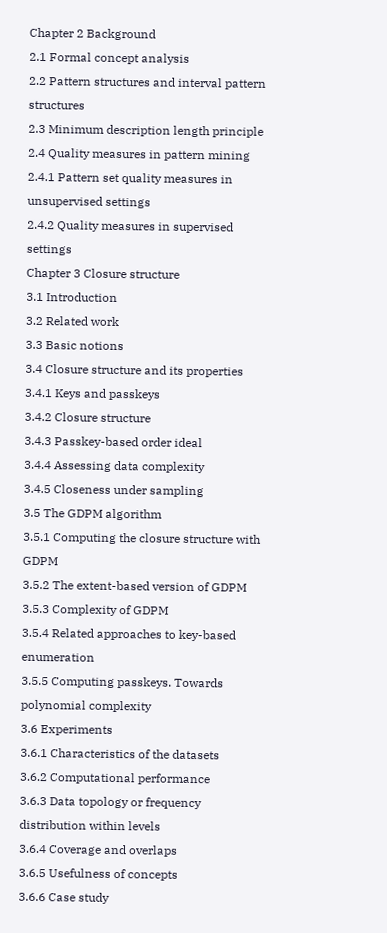Chapter 2 Background
2.1 Formal concept analysis
2.2 Pattern structures and interval pattern structures
2.3 Minimum description length principle
2.4 Quality measures in pattern mining
2.4.1 Pattern set quality measures in unsupervised settings
2.4.2 Quality measures in supervised settings
Chapter 3 Closure structure
3.1 Introduction
3.2 Related work
3.3 Basic notions
3.4 Closure structure and its properties
3.4.1 Keys and passkeys
3.4.2 Closure structure
3.4.3 Passkey-based order ideal
3.4.4 Assessing data complexity
3.4.5 Closeness under sampling
3.5 The GDPM algorithm
3.5.1 Computing the closure structure with GDPM
3.5.2 The extent-based version of GDPM
3.5.3 Complexity of GDPM
3.5.4 Related approaches to key-based enumeration
3.5.5 Computing passkeys. Towards polynomial complexity
3.6 Experiments
3.6.1 Characteristics of the datasets
3.6.2 Computational performance
3.6.3 Data topology or frequency distribution within levels
3.6.4 Coverage and overlaps
3.6.5 Usefulness of concepts
3.6.6 Case study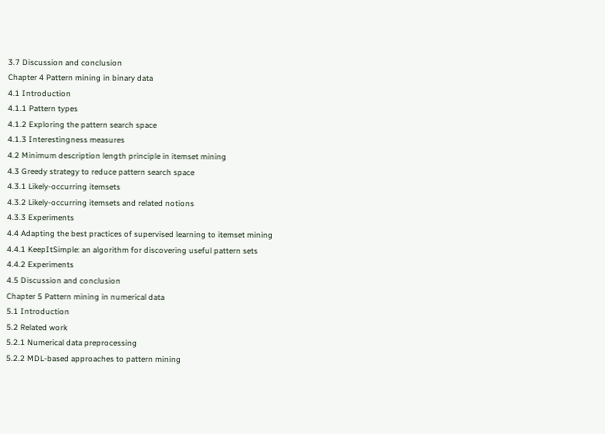3.7 Discussion and conclusion
Chapter 4 Pattern mining in binary data
4.1 Introduction
4.1.1 Pattern types
4.1.2 Exploring the pattern search space
4.1.3 Interestingness measures
4.2 Minimum description length principle in itemset mining
4.3 Greedy strategy to reduce pattern search space
4.3.1 Likely-occurring itemsets
4.3.2 Likely-occurring itemsets and related notions
4.3.3 Experiments
4.4 Adapting the best practices of supervised learning to itemset mining
4.4.1 KeepItSimple: an algorithm for discovering useful pattern sets
4.4.2 Experiments
4.5 Discussion and conclusion
Chapter 5 Pattern mining in numerical data
5.1 Introduction
5.2 Related work
5.2.1 Numerical data preprocessing
5.2.2 MDL-based approaches to pattern mining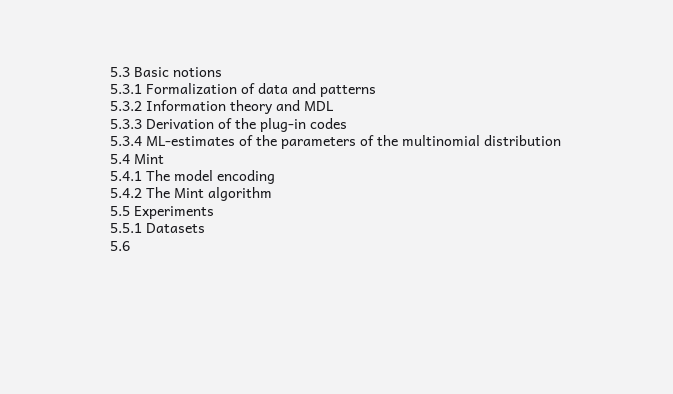5.3 Basic notions
5.3.1 Formalization of data and patterns
5.3.2 Information theory and MDL
5.3.3 Derivation of the plug-in codes
5.3.4 ML-estimates of the parameters of the multinomial distribution
5.4 Mint
5.4.1 The model encoding
5.4.2 The Mint algorithm
5.5 Experiments
5.5.1 Datasets
5.6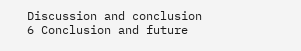Discussion and conclusion
6 Conclusion and future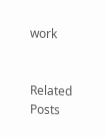work


Related Posts